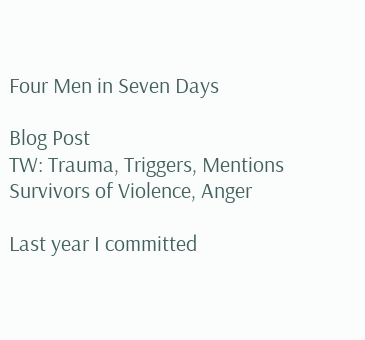Four Men in Seven Days

Blog Post
TW: Trauma, Triggers, Mentions Survivors of Violence, Anger

Last year I committed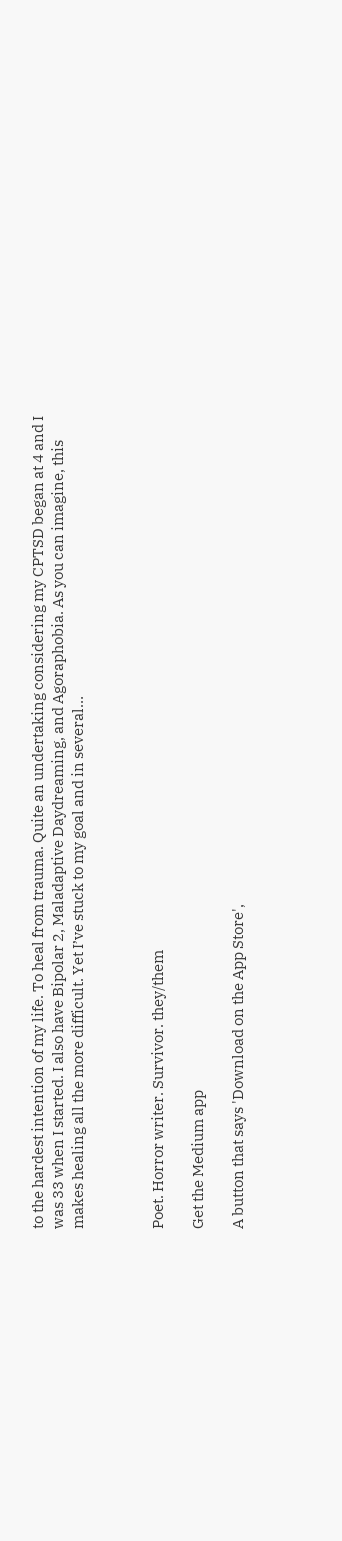to the hardest intention of my life. To heal from trauma. Quite an undertaking considering my CPTSD began at 4 and I was 33 when I started. I also have Bipolar 2, Maladaptive Daydreaming, and Agoraphobia. As you can imagine, this makes healing all the more difficult. Yet I’ve stuck to my goal and in several…



Poet. Horror writer. Survivor. they/them

Get the Medium app

A button that says 'Download on the App Store',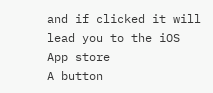and if clicked it will lead you to the iOS App store
A button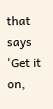that says 'Get it on,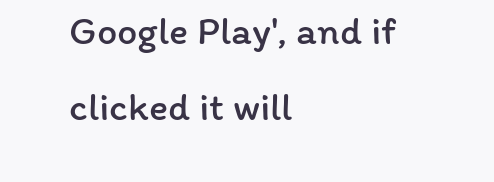Google Play', and if clicked it will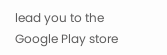lead you to the Google Play store